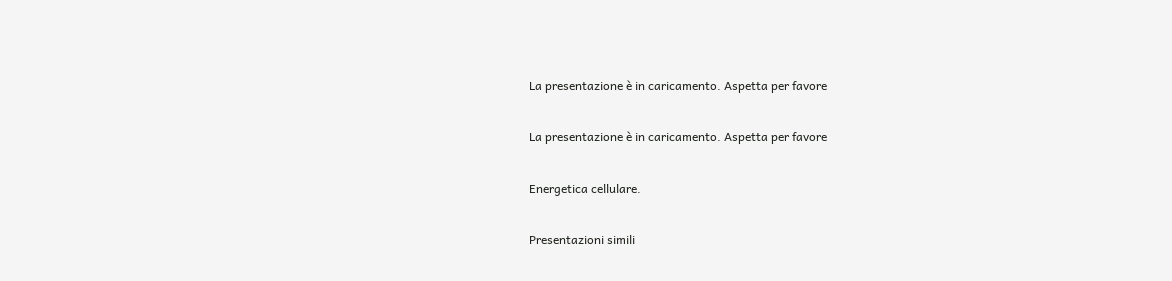La presentazione è in caricamento. Aspetta per favore

La presentazione è in caricamento. Aspetta per favore

Energetica cellulare.

Presentazioni simili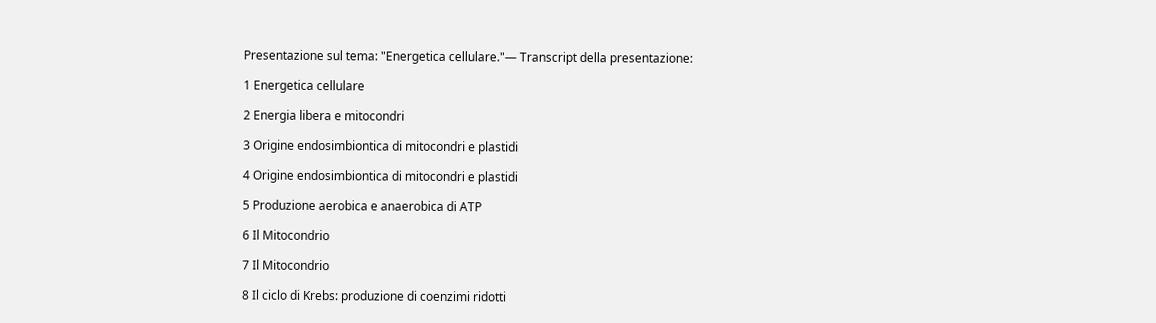Presentazione sul tema: "Energetica cellulare."— Transcript della presentazione:

1 Energetica cellulare

2 Energia libera e mitocondri

3 Origine endosimbiontica di mitocondri e plastidi

4 Origine endosimbiontica di mitocondri e plastidi

5 Produzione aerobica e anaerobica di ATP

6 Il Mitocondrio

7 Il Mitocondrio

8 Il ciclo di Krebs: produzione di coenzimi ridotti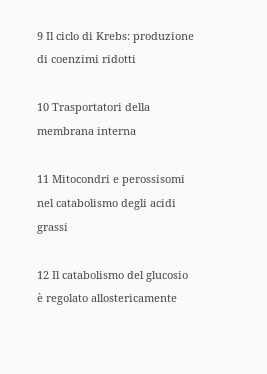9 Il ciclo di Krebs: produzione di coenzimi ridotti

10 Trasportatori della membrana interna

11 Mitocondri e perossisomi nel catabolismo degli acidi grassi

12 Il catabolismo del glucosio è regolato allostericamente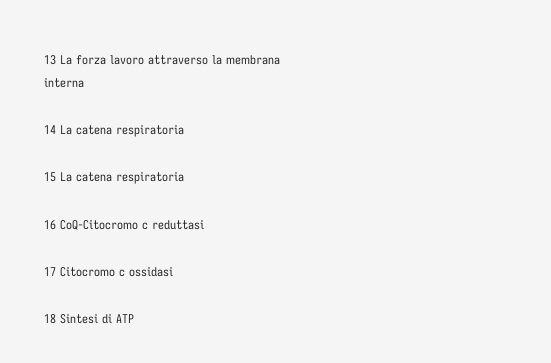13 La forza lavoro attraverso la membrana interna

14 La catena respiratoria

15 La catena respiratoria

16 CoQ-Citocromo c reduttasi

17 Citocromo c ossidasi

18 Sintesi di ATP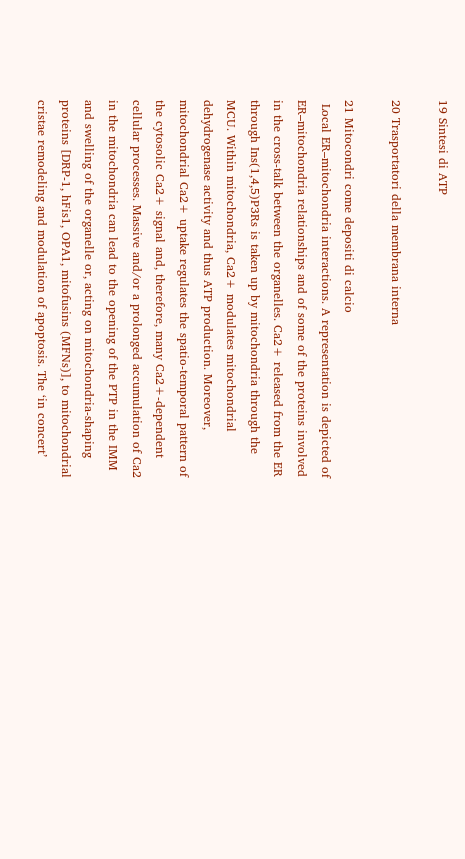19 Sintesi di ATP

20 Trasportatori della membrana interna

21 Mitocondri come depositi di calcio
 Local ER–mitochondria interactions. A representation is depicted of ER–mitochondria relationships and of some of the proteins involved in the cross-talk between the organelles. Ca2+ released from the ER through Ins(1,4,5)P3Rs is taken up by mitochondria through the MCU. Within mitochondria, Ca2+ modulates mitochondrial dehydrogenase activity and thus ATP production. Moreover, mitochondrial Ca2+ uptake regulates the spatio-temporal pattern of the cytosolic Ca2+ signal and, therefore, many Ca2+-dependent cellular processes. Massive and/or a prolonged accumulation of Ca2 in the mitochondria can lead to the opening of the PTP in the IMM and swelling of the organelle or, acting on mitochondria-shaping proteins [DRP-1, hFis1, OPA1, mitofusins (MFNs)], to mitochondrial cristae remodeling and modulation of apoptosis. The ‘in concert’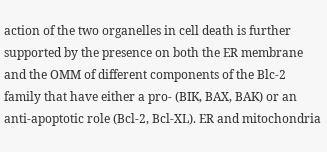action of the two organelles in cell death is further supported by the presence on both the ER membrane and the OMM of different components of the Blc-2 family that have either a pro- (BIK, BAX, BAK) or an anti-apoptotic role (Bcl-2, Bcl-XL). ER and mitochondria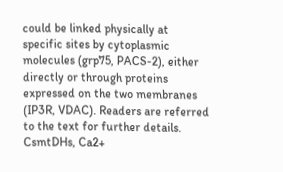could be linked physically at specific sites by cytoplasmic molecules (grp75, PACS-2), either directly or through proteins expressed on the two membranes (IP3R, VDAC). Readers are referred to the text for further details. CsmtDHs, Ca2+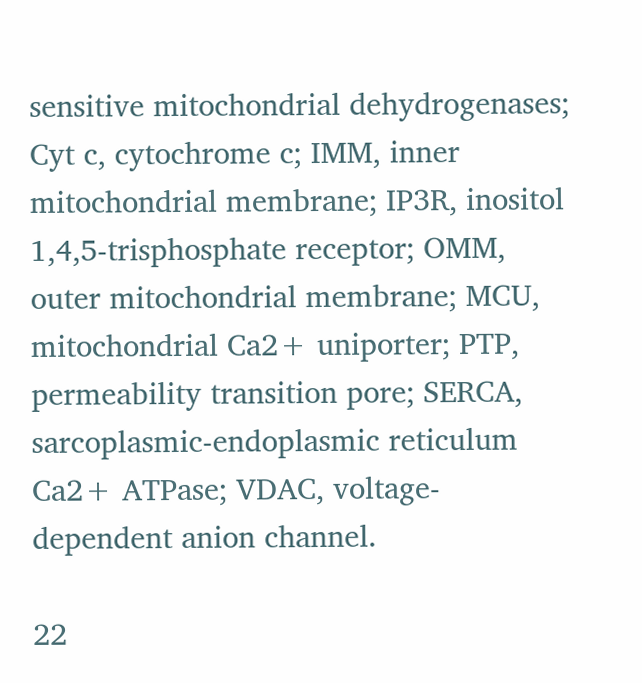sensitive mitochondrial dehydrogenases; Cyt c, cytochrome c; IMM, inner mitochondrial membrane; IP3R, inositol 1,4,5-trisphosphate receptor; OMM, outer mitochondrial membrane; MCU, mitochondrial Ca2+ uniporter; PTP, permeability transition pore; SERCA, sarcoplasmic-endoplasmic reticulum Ca2+ ATPase; VDAC, voltage-dependent anion channel.

22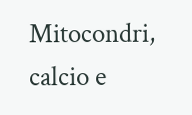Mitocondri, calcio e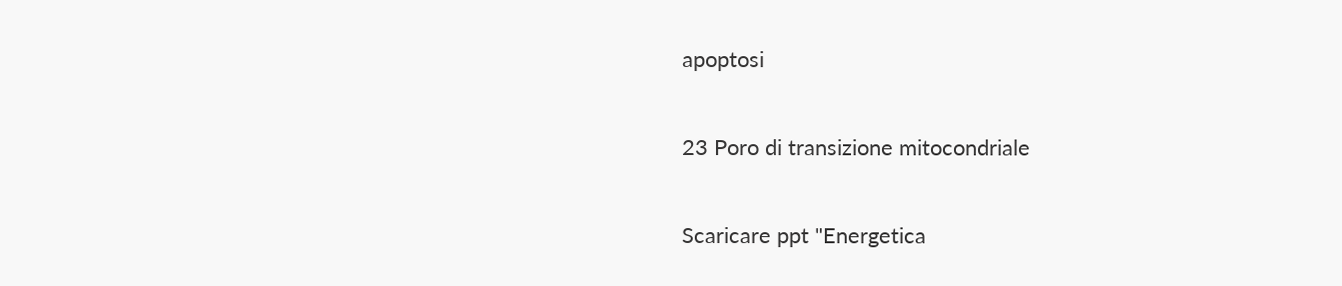apoptosi

23 Poro di transizione mitocondriale

Scaricare ppt "Energetica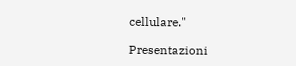cellulare."

Presentazioni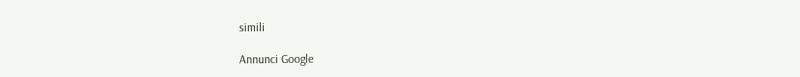simili

Annunci Google